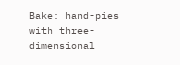Bake: hand-pies with three-dimensional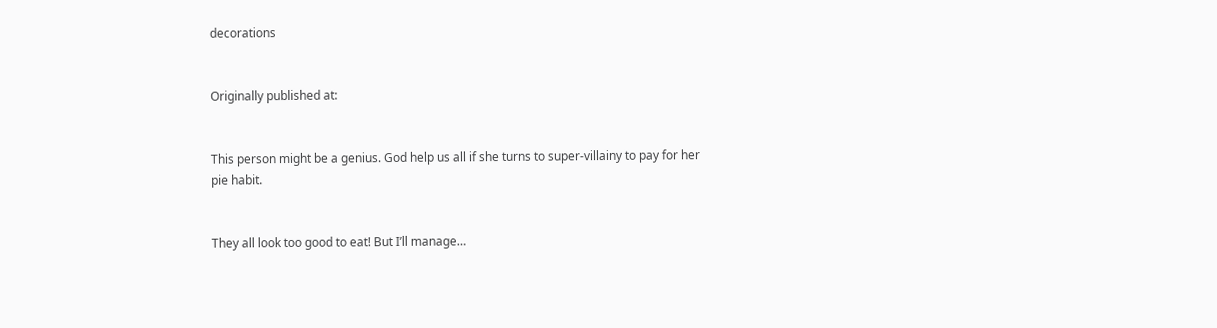decorations


Originally published at:


This person might be a genius. God help us all if she turns to super-villainy to pay for her pie habit.


They all look too good to eat! But I’ll manage…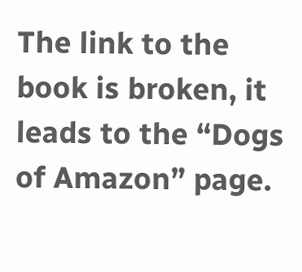The link to the book is broken, it leads to the “Dogs of Amazon” page.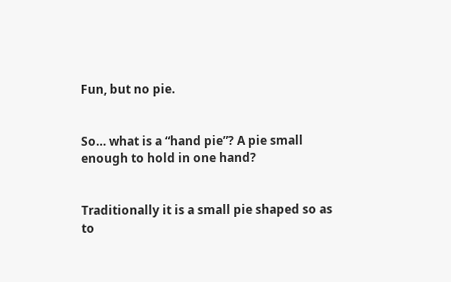Fun, but no pie.


So… what is a “hand pie”? A pie small enough to hold in one hand?


Traditionally it is a small pie shaped so as to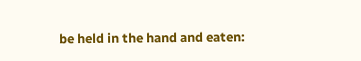be held in the hand and eaten: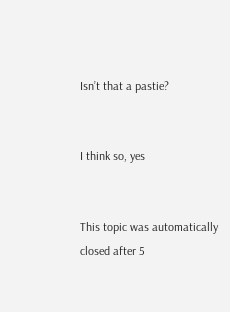Isn’t that a pastie?


I think so, yes


This topic was automatically closed after 5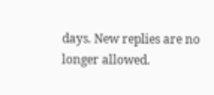days. New replies are no longer allowed.